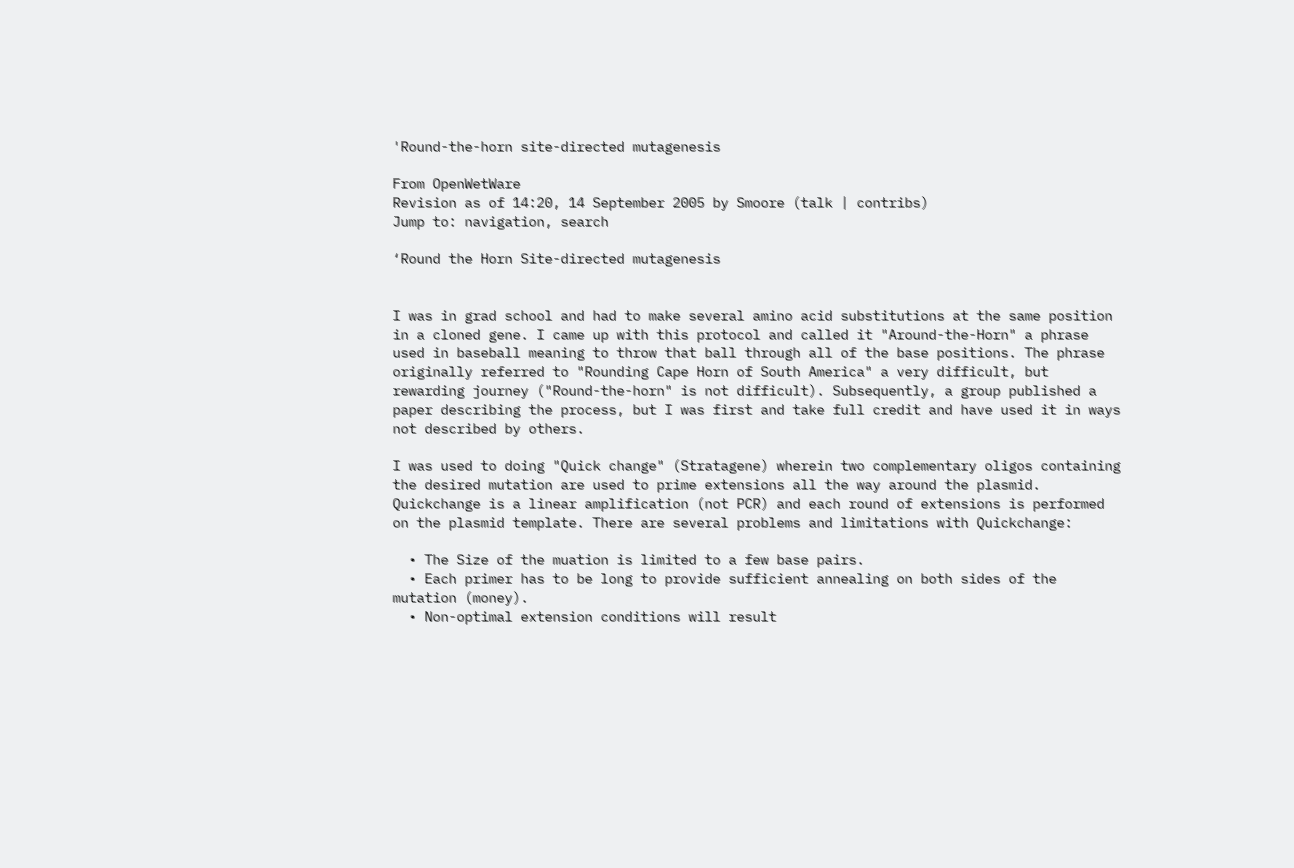'Round-the-horn site-directed mutagenesis

From OpenWetWare
Revision as of 14:20, 14 September 2005 by Smoore (talk | contribs)
Jump to: navigation, search

‘Round the Horn Site-directed mutagenesis


I was in grad school and had to make several amino acid substitutions at the same position in a cloned gene. I came up with this protocol and called it "Around-the-Horn" a phrase used in baseball meaning to throw that ball through all of the base positions. The phrase originally referred to "Rounding Cape Horn of South America" a very difficult, but rewarding journey ("Round-the-horn" is not difficult). Subsequently, a group published a paper describing the process, but I was first and take full credit and have used it in ways not described by others.

I was used to doing "Quick change" (Stratagene) wherein two complementary oligos containing the desired mutation are used to prime extensions all the way around the plasmid. Quickchange is a linear amplification (not PCR) and each round of extensions is performed on the plasmid template. There are several problems and limitations with Quickchange:

  • The Size of the muation is limited to a few base pairs.
  • Each primer has to be long to provide sufficient annealing on both sides of the mutation (money).
  • Non-optimal extension conditions will result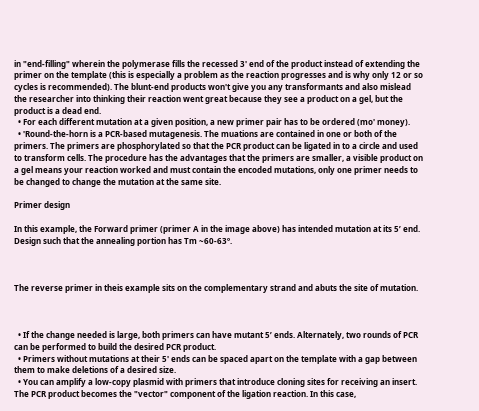in "end-filling" wherein the polymerase fills the recessed 3' end of the product instead of extending the primer on the template (this is especially a problem as the reaction progresses and is why only 12 or so cycles is recommended). The blunt-end products won't give you any transformants and also mislead the researcher into thinking their reaction went great because they see a product on a gel, but the product is a dead end.
  • For each different mutation at a given position, a new primer pair has to be ordered (mo' money).
  • 'Round-the-horn is a PCR-based mutagenesis. The muations are contained in one or both of the primers. The primers are phosphorylated so that the PCR product can be ligated in to a circle and used to transform cells. The procedure has the advantages that the primers are smaller, a visible product on a gel means your reaction worked and must contain the encoded mutations, only one primer needs to be changed to change the mutation at the same site.

Primer design

In this example, the Forward primer (primer A in the image above) has intended mutation at its 5’ end. Design such that the annealing portion has Tm ~60-63º.



The reverse primer in theis example sits on the complementary strand and abuts the site of mutation.



  • If the change needed is large, both primers can have mutant 5’ ends. Alternately, two rounds of PCR can be performed to build the desired PCR product.
  • Primers without mutations at their 5' ends can be spaced apart on the template with a gap between them to make deletions of a desired size.
  • You can amplify a low-copy plasmid with primers that introduce cloning sites for receiving an insert. The PCR product becomes the "vector" component of the ligation reaction. In this case,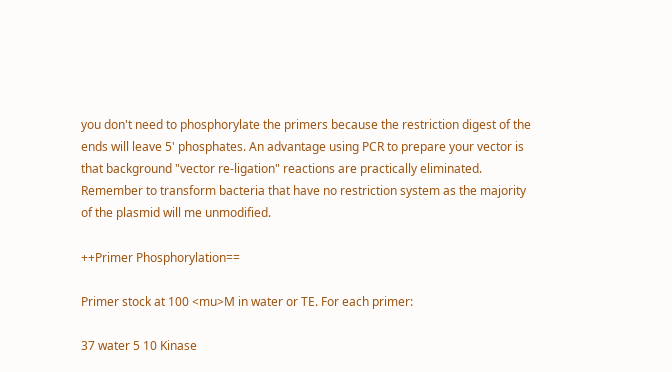you don't need to phosphorylate the primers because the restriction digest of the ends will leave 5' phosphates. An advantage using PCR to prepare your vector is that background "vector re-ligation" reactions are practically eliminated. Remember to transform bacteria that have no restriction system as the majority of the plasmid will me unmodified.

++Primer Phosphorylation==

Primer stock at 100 <mu>M in water or TE. For each primer:

37 water 5 10 Kinase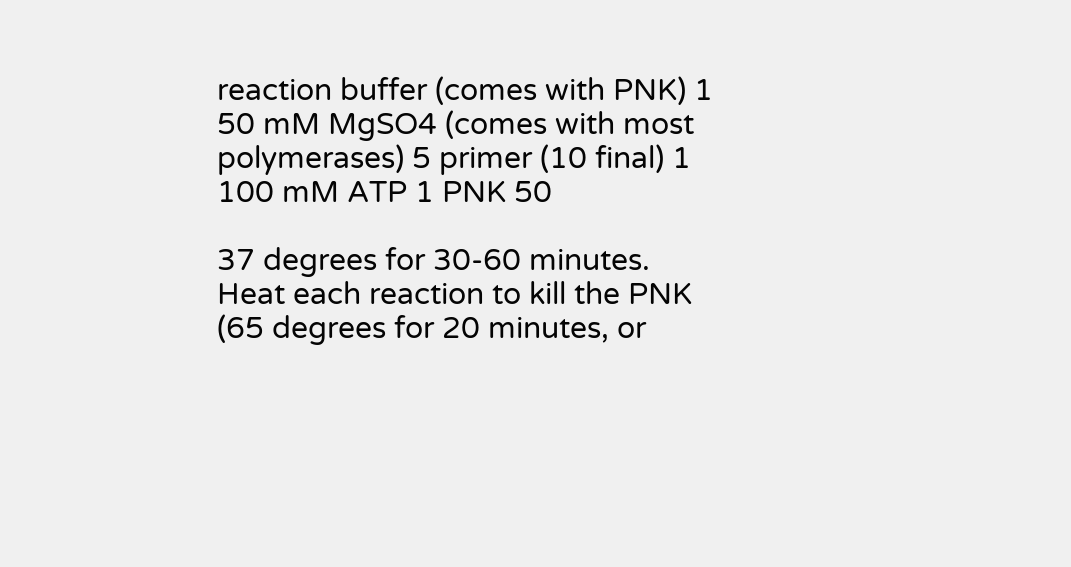reaction buffer (comes with PNK) 1 50 mM MgSO4 (comes with most polymerases) 5 primer (10 final) 1 100 mM ATP 1 PNK 50

37 degrees for 30-60 minutes. Heat each reaction to kill the PNK (65 degrees for 20 minutes, or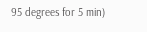95 degrees for 5 min)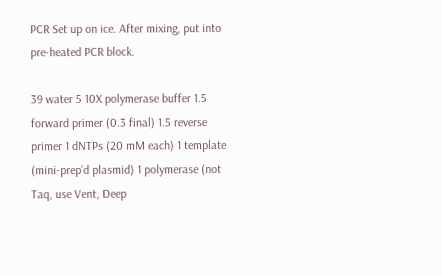PCR Set up on ice. After mixing, put into pre-heated PCR block.

39 water 5 10X polymerase buffer 1.5 forward primer (0.3 final) 1.5 reverse primer 1 dNTPs (20 mM each) 1 template (mini-prep’d plasmid) 1 polymerase (not Taq, use Vent, Deep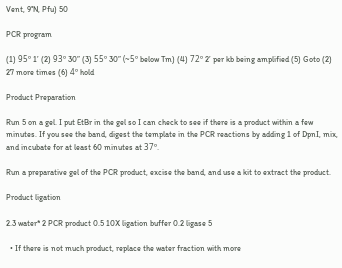Vent, 9°N, Pfu) 50

PCR program

(1) 95º 1’ (2) 93º 30” (3) 55º 30” (~5º below Tm) (4) 72º 2’ per kb being amplified (5) Goto (2) 27 more times (6) 4º hold

Product Preparation

Run 5 on a gel. I put EtBr in the gel so I can check to see if there is a product within a few minutes. If you see the band, digest the template in the PCR reactions by adding 1 of DpnI, mix, and incubate for at least 60 minutes at 37º.

Run a preparative gel of the PCR product, excise the band, and use a kit to extract the product.

Product ligation

2.3 water* 2 PCR product 0.5 10X ligation buffer 0.2 ligase 5

  • If there is not much product, replace the water fraction with more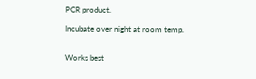PCR product.

Incubate over night at room temp.


Works best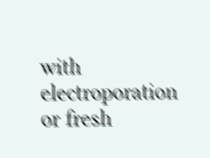with electroporation or fresh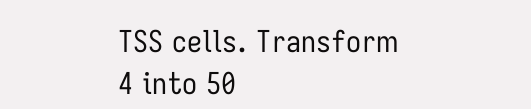TSS cells. Transform 4 into 50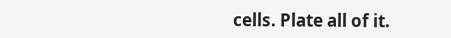cells. Plate all of it.